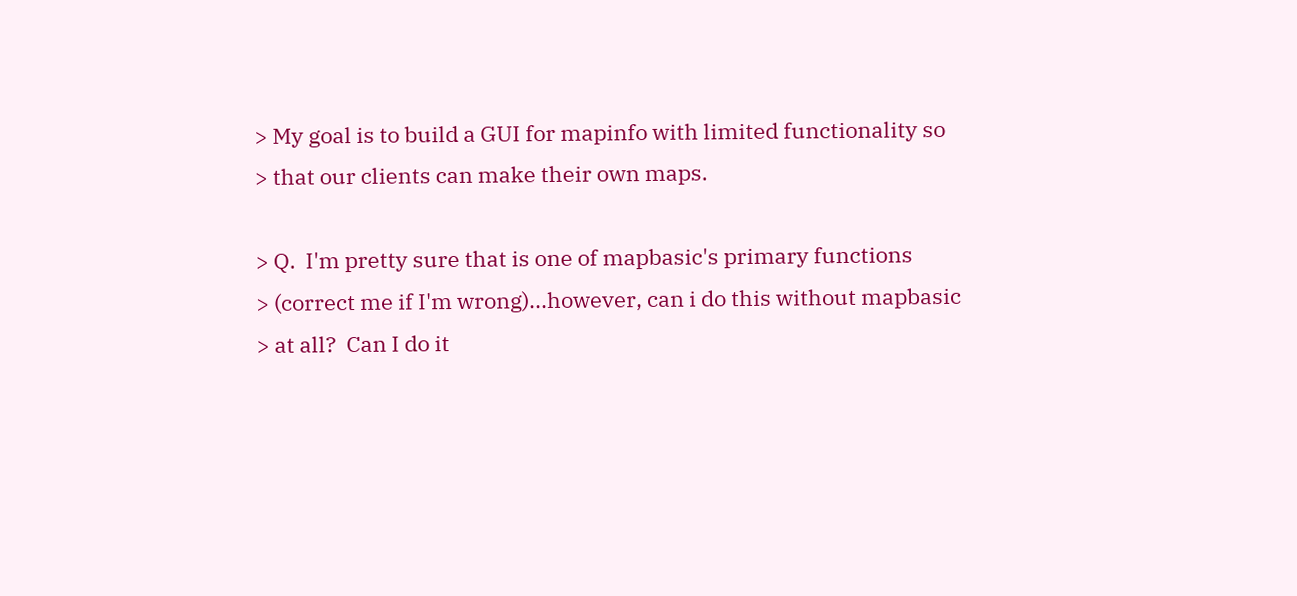> My goal is to build a GUI for mapinfo with limited functionality so
> that our clients can make their own maps.

> Q.  I'm pretty sure that is one of mapbasic's primary functions
> (correct me if I'm wrong)...however, can i do this without mapbasic
> at all?  Can I do it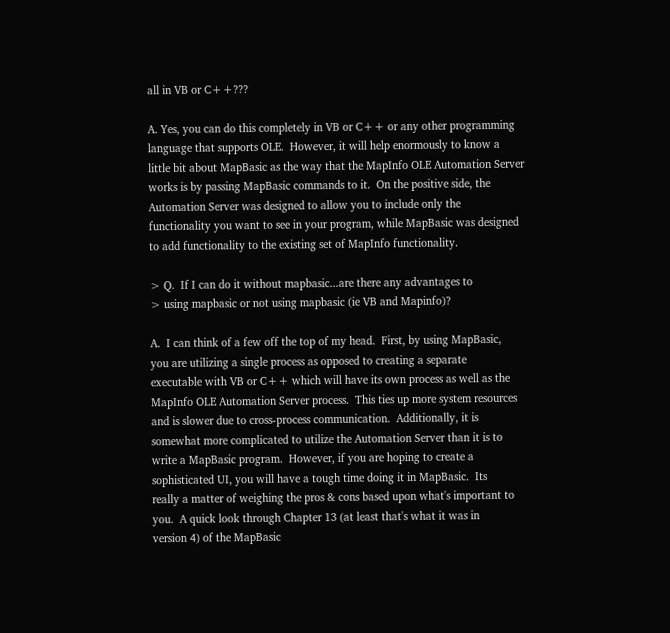all in VB or C++???

A. Yes, you can do this completely in VB or C++ or any other programming
language that supports OLE.  However, it will help enormously to know a
little bit about MapBasic as the way that the MapInfo OLE Automation Server
works is by passing MapBasic commands to it.  On the positive side, the
Automation Server was designed to allow you to include only the
functionality you want to see in your program, while MapBasic was designed
to add functionality to the existing set of MapInfo functionality.

> Q.  If I can do it without mapbasic...are there any advantages to
> using mapbasic or not using mapbasic (ie VB and Mapinfo)?

A.  I can think of a few off the top of my head.  First, by using MapBasic,
you are utilizing a single process as opposed to creating a separate
executable with VB or C++ which will have its own process as well as the
MapInfo OLE Automation Server process.  This ties up more system resources
and is slower due to cross-process communication.  Additionally, it is
somewhat more complicated to utilize the Automation Server than it is to
write a MapBasic program.  However, if you are hoping to create a
sophisticated UI, you will have a tough time doing it in MapBasic.  Its
really a matter of weighing the pros & cons based upon what's important to
you.  A quick look through Chapter 13 (at least that's what it was in
version 4) of the MapBasic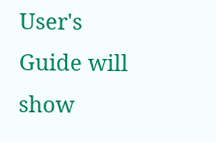User's Guide will show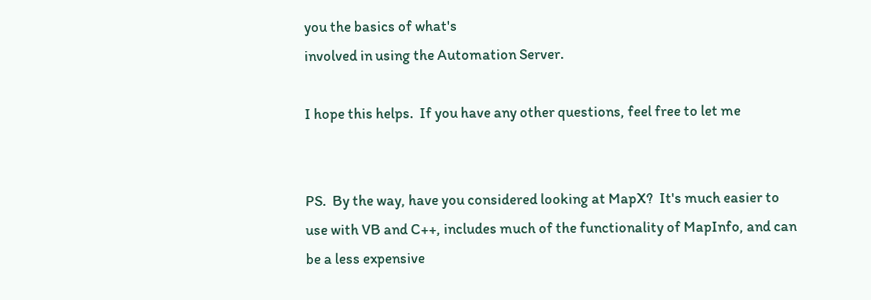you the basics of what's
involved in using the Automation Server.

I hope this helps.  If you have any other questions, feel free to let me


PS.  By the way, have you considered looking at MapX?  It's much easier to
use with VB and C++, includes much of the functionality of MapInfo, and can
be a less expensive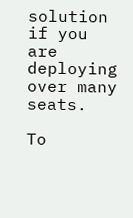solution if you are deploying over many seats.

To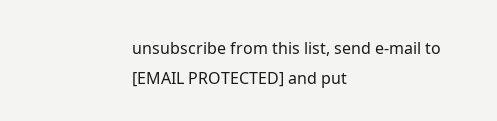unsubscribe from this list, send e-mail to [EMAIL PROTECTED] and put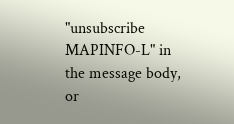"unsubscribe MAPINFO-L" in the message body, or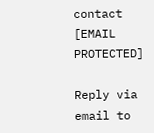contact [EMAIL PROTECTED]

Reply via email to